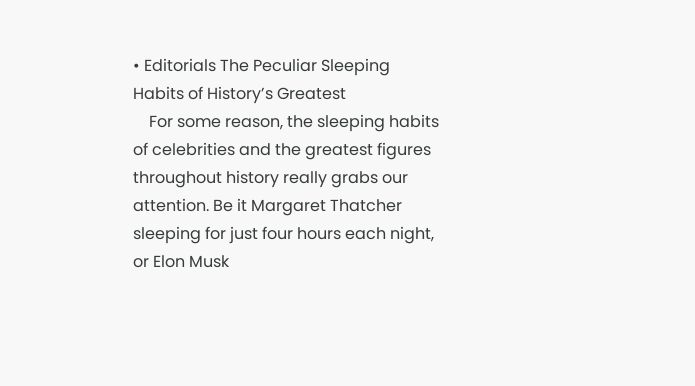• Editorials The Peculiar Sleeping Habits of History’s Greatest
    For some reason, the sleeping habits of celebrities and the greatest figures throughout history really grabs our attention. Be it Margaret Thatcher sleeping for just four hours each night, or Elon Musk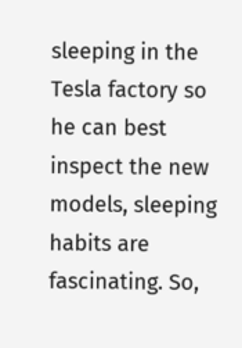sleeping in the Tesla factory so he can best inspect the new models, sleeping habits are fascinating. So,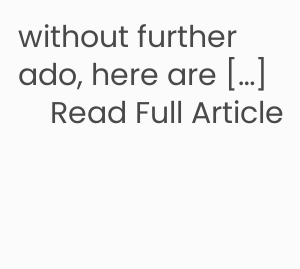without further ado, here are […]
    Read Full Article